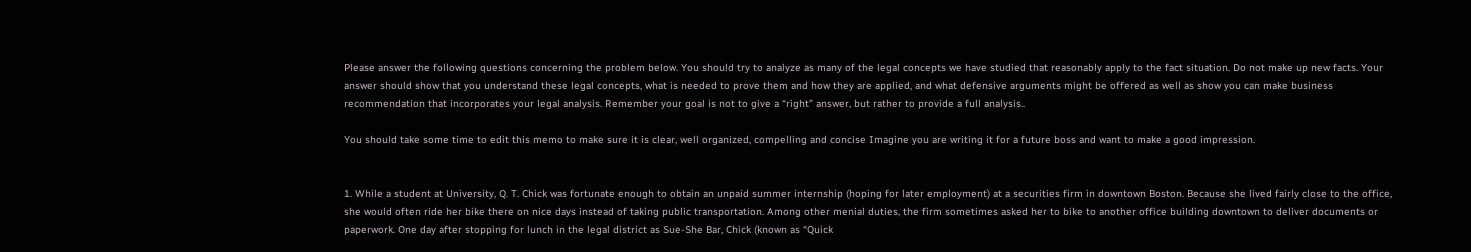Please answer the following questions concerning the problem below. You should try to analyze as many of the legal concepts we have studied that reasonably apply to the fact situation. Do not make up new facts. Your answer should show that you understand these legal concepts, what is needed to prove them and how they are applied, and what defensive arguments might be offered as well as show you can make business recommendation that incorporates your legal analysis. Remember your goal is not to give a “right” answer, but rather to provide a full analysis..

You should take some time to edit this memo to make sure it is clear, well organized, compelling and concise Imagine you are writing it for a future boss and want to make a good impression.


1. While a student at University, Q. T. Chick was fortunate enough to obtain an unpaid summer internship (hoping for later employment) at a securities firm in downtown Boston. Because she lived fairly close to the office, she would often ride her bike there on nice days instead of taking public transportation. Among other menial duties, the firm sometimes asked her to bike to another office building downtown to deliver documents or paperwork. One day after stopping for lunch in the legal district as Sue-She Bar, Chick (known as “Quick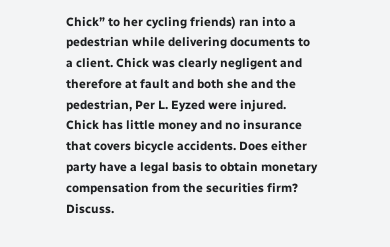Chick” to her cycling friends) ran into a pedestrian while delivering documents to a client. Chick was clearly negligent and therefore at fault and both she and the pedestrian, Per L. Eyzed were injured. Chick has little money and no insurance that covers bicycle accidents. Does either party have a legal basis to obtain monetary compensation from the securities firm? Discuss.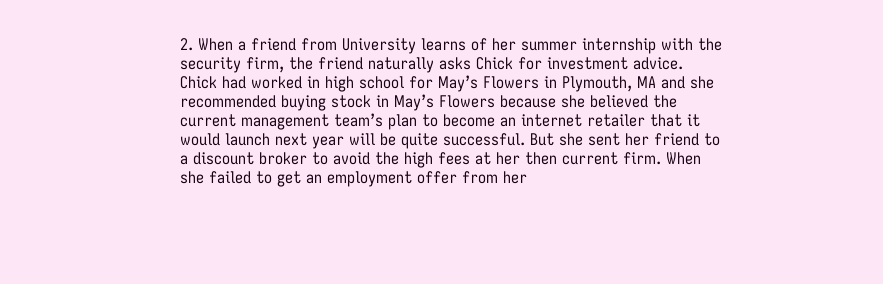2. When a friend from University learns of her summer internship with the security firm, the friend naturally asks Chick for investment advice. Chick had worked in high school for May’s Flowers in Plymouth, MA and she recommended buying stock in May’s Flowers because she believed the current management team’s plan to become an internet retailer that it would launch next year will be quite successful. But she sent her friend to a discount broker to avoid the high fees at her then current firm. When she failed to get an employment offer from her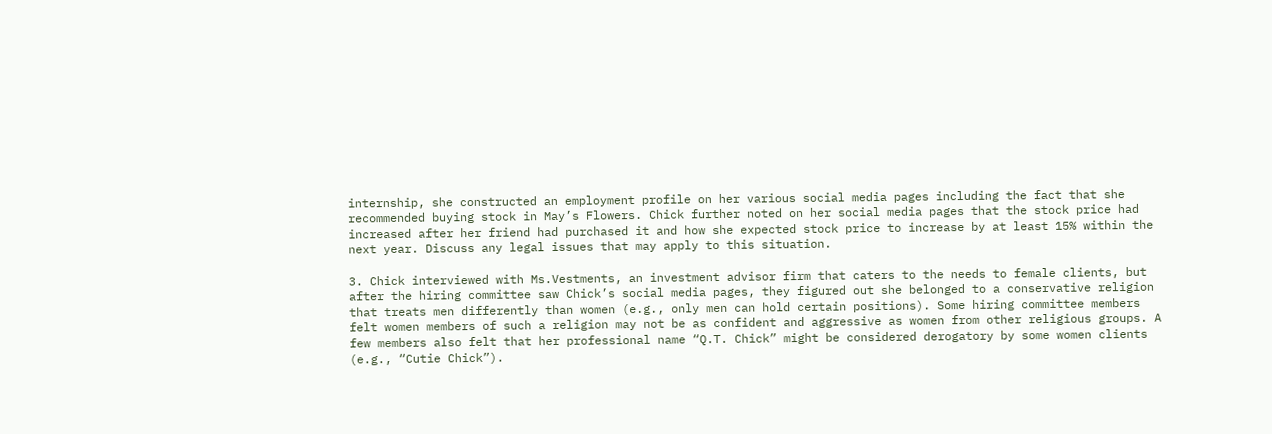internship, she constructed an employment profile on her various social media pages including the fact that she recommended buying stock in May’s Flowers. Chick further noted on her social media pages that the stock price had increased after her friend had purchased it and how she expected stock price to increase by at least 15% within the next year. Discuss any legal issues that may apply to this situation.

3. Chick interviewed with Ms.Vestments, an investment advisor firm that caters to the needs to female clients, but after the hiring committee saw Chick’s social media pages, they figured out she belonged to a conservative religion that treats men differently than women (e.g., only men can hold certain positions). Some hiring committee members felt women members of such a religion may not be as confident and aggressive as women from other religious groups. A few members also felt that her professional name “Q.T. Chick” might be considered derogatory by some women clients (e.g., “Cutie Chick”).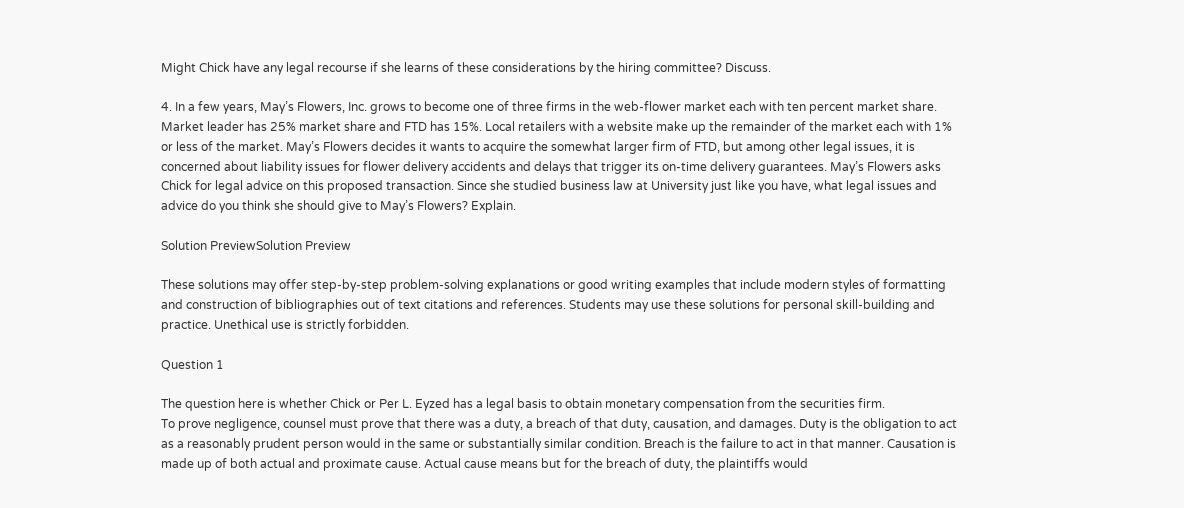Might Chick have any legal recourse if she learns of these considerations by the hiring committee? Discuss.

4. In a few years, May’s Flowers, Inc. grows to become one of three firms in the web-flower market each with ten percent market share. Market leader has 25% market share and FTD has 15%. Local retailers with a website make up the remainder of the market each with 1% or less of the market. May’s Flowers decides it wants to acquire the somewhat larger firm of FTD, but among other legal issues, it is concerned about liability issues for flower delivery accidents and delays that trigger its on-time delivery guarantees. May’s Flowers asks Chick for legal advice on this proposed transaction. Since she studied business law at University just like you have, what legal issues and advice do you think she should give to May’s Flowers? Explain.

Solution PreviewSolution Preview

These solutions may offer step-by-step problem-solving explanations or good writing examples that include modern styles of formatting and construction of bibliographies out of text citations and references. Students may use these solutions for personal skill-building and practice. Unethical use is strictly forbidden.

Question 1

The question here is whether Chick or Per L. Eyzed has a legal basis to obtain monetary compensation from the securities firm.
To prove negligence, counsel must prove that there was a duty, a breach of that duty, causation, and damages. Duty is the obligation to act as a reasonably prudent person would in the same or substantially similar condition. Breach is the failure to act in that manner. Causation is made up of both actual and proximate cause. Actual cause means but for the breach of duty, the plaintiffs would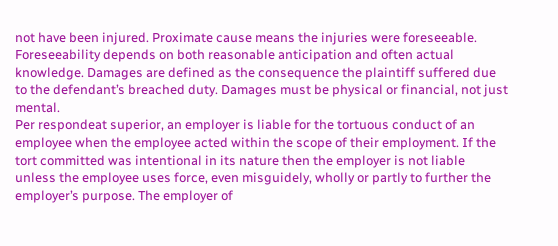not have been injured. Proximate cause means the injuries were foreseeable. Foreseeability depends on both reasonable anticipation and often actual knowledge. Damages are defined as the consequence the plaintiff suffered due to the defendant’s breached duty. Damages must be physical or financial, not just mental.
Per respondeat superior, an employer is liable for the tortuous conduct of an employee when the employee acted within the scope of their employment. If the tort committed was intentional in its nature then the employer is not liable unless the employee uses force, even misguidely, wholly or partly to further the employer’s purpose. The employer of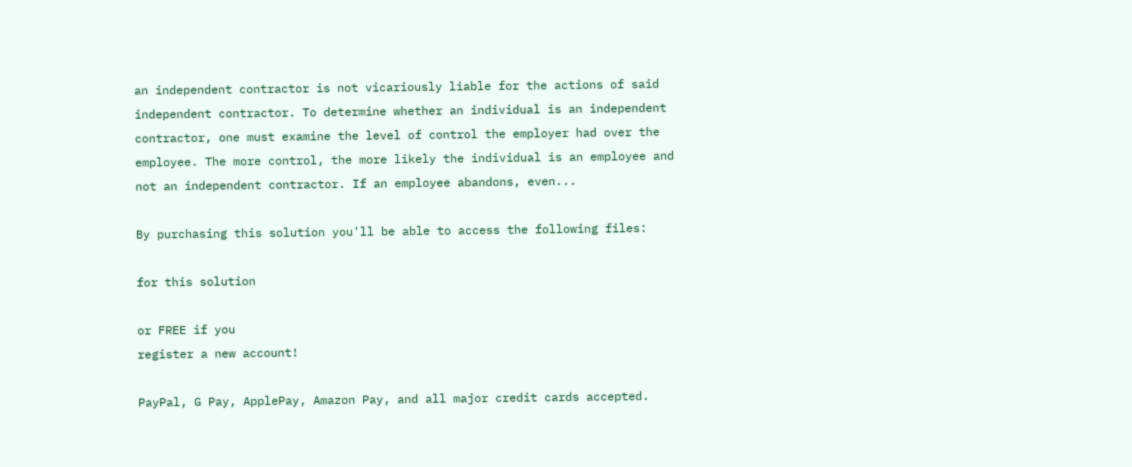an independent contractor is not vicariously liable for the actions of said independent contractor. To determine whether an individual is an independent contractor, one must examine the level of control the employer had over the employee. The more control, the more likely the individual is an employee and not an independent contractor. If an employee abandons, even...

By purchasing this solution you'll be able to access the following files:

for this solution

or FREE if you
register a new account!

PayPal, G Pay, ApplePay, Amazon Pay, and all major credit cards accepted.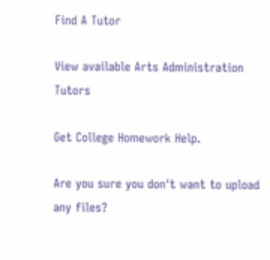Find A Tutor

View available Arts Administration Tutors

Get College Homework Help.

Are you sure you don't want to upload any files?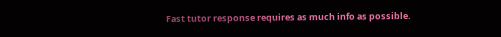Fast tutor response requires as much info as possible.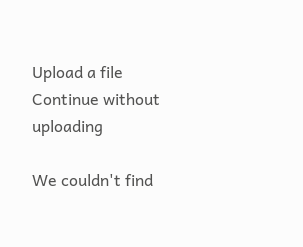Upload a file
Continue without uploading

We couldn't find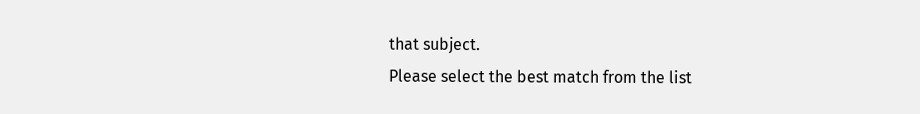that subject.
Please select the best match from the list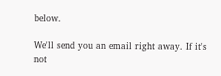below.

We'll send you an email right away. If it's not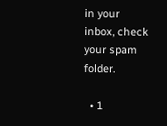in your inbox, check your spam folder.

  • 1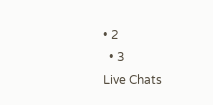• 2
  • 3
Live Chats